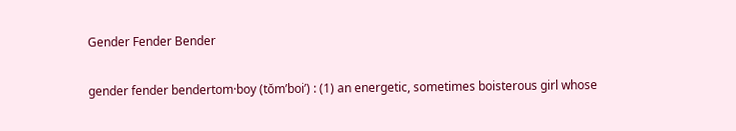Gender Fender Bender

gender fender bendertom·boy (tŏm’boi’) : (1) an energetic, sometimes boisterous girl whose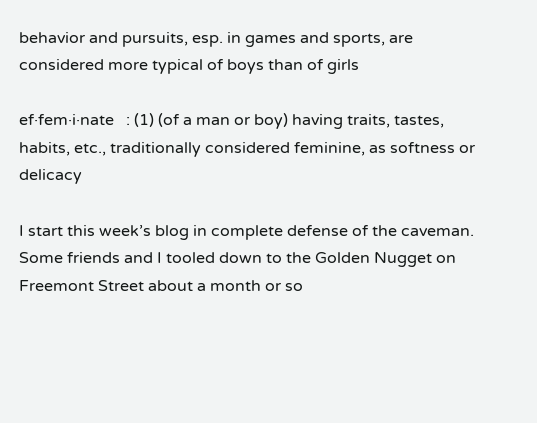behavior and pursuits, esp. in games and sports, are considered more typical of boys than of girls

ef·fem·i·nate   : (1) (of a man or boy) having traits, tastes, habits, etc., traditionally considered feminine, as softness or delicacy

I start this week’s blog in complete defense of the caveman.  Some friends and I tooled down to the Golden Nugget on Freemont Street about a month or so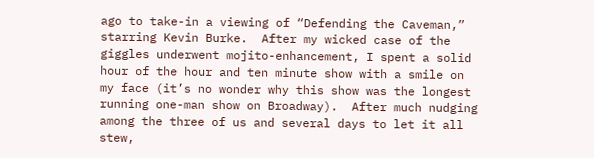ago to take-in a viewing of “Defending the Caveman,” starring Kevin Burke.  After my wicked case of the giggles underwent mojito-enhancement, I spent a solid hour of the hour and ten minute show with a smile on my face (it’s no wonder why this show was the longest running one-man show on Broadway).  After much nudging among the three of us and several days to let it all stew,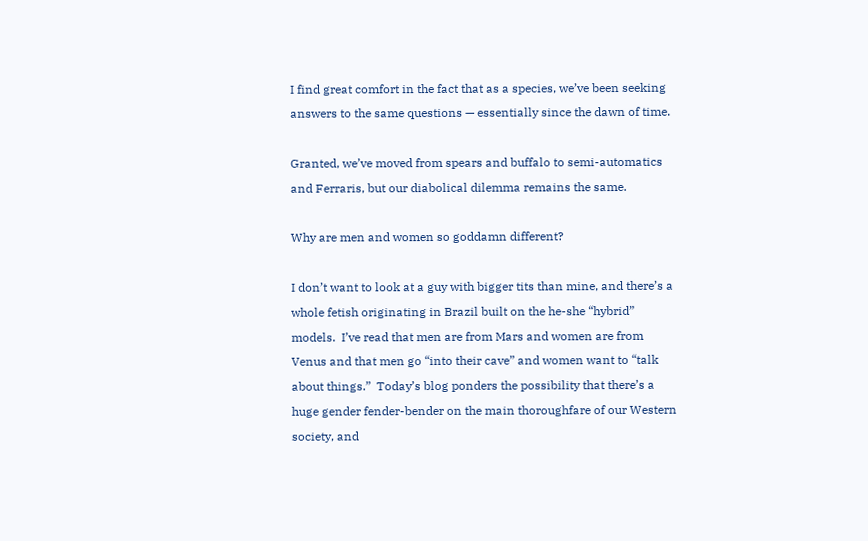I find great comfort in the fact that as a species, we’ve been seeking answers to the same questions — essentially since the dawn of time.

Granted, we’ve moved from spears and buffalo to semi-automatics and Ferraris, but our diabolical dilemma remains the same.

Why are men and women so goddamn different?

I don’t want to look at a guy with bigger tits than mine, and there’s a whole fetish originating in Brazil built on the he-she “hybrid” models.  I’ve read that men are from Mars and women are from Venus and that men go “into their cave” and women want to “talk about things.”  Today’s blog ponders the possibility that there’s a huge gender fender-bender on the main thoroughfare of our Western society, and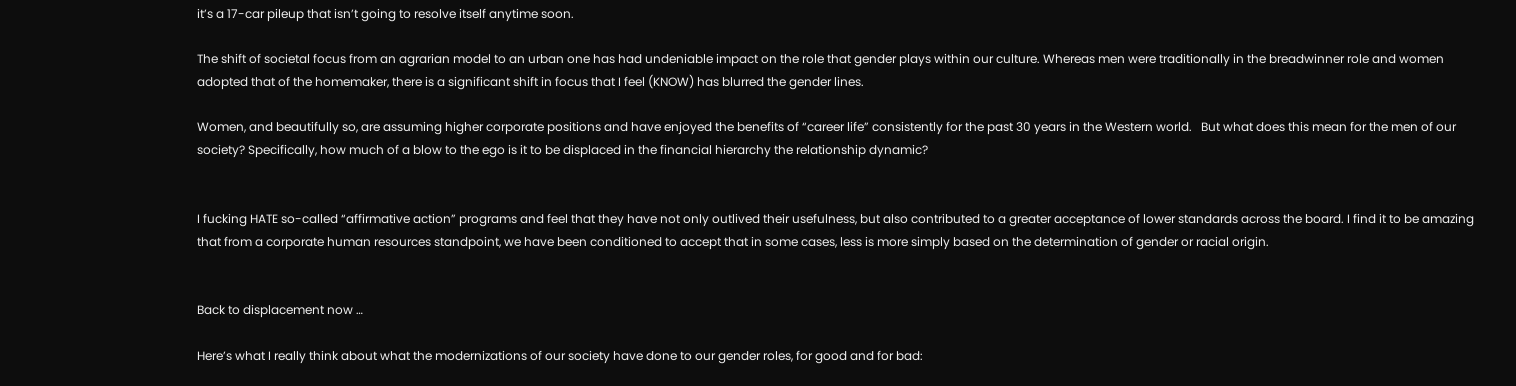it’s a 17-car pileup that isn’t going to resolve itself anytime soon.

The shift of societal focus from an agrarian model to an urban one has had undeniable impact on the role that gender plays within our culture. Whereas men were traditionally in the breadwinner role and women adopted that of the homemaker, there is a significant shift in focus that I feel (KNOW) has blurred the gender lines.

Women, and beautifully so, are assuming higher corporate positions and have enjoyed the benefits of “career life” consistently for the past 30 years in the Western world.   But what does this mean for the men of our society? Specifically, how much of a blow to the ego is it to be displaced in the financial hierarchy the relationship dynamic?


I fucking HATE so-called “affirmative action” programs and feel that they have not only outlived their usefulness, but also contributed to a greater acceptance of lower standards across the board. I find it to be amazing that from a corporate human resources standpoint, we have been conditioned to accept that in some cases, less is more simply based on the determination of gender or racial origin.


Back to displacement now …

Here’s what I really think about what the modernizations of our society have done to our gender roles, for good and for bad: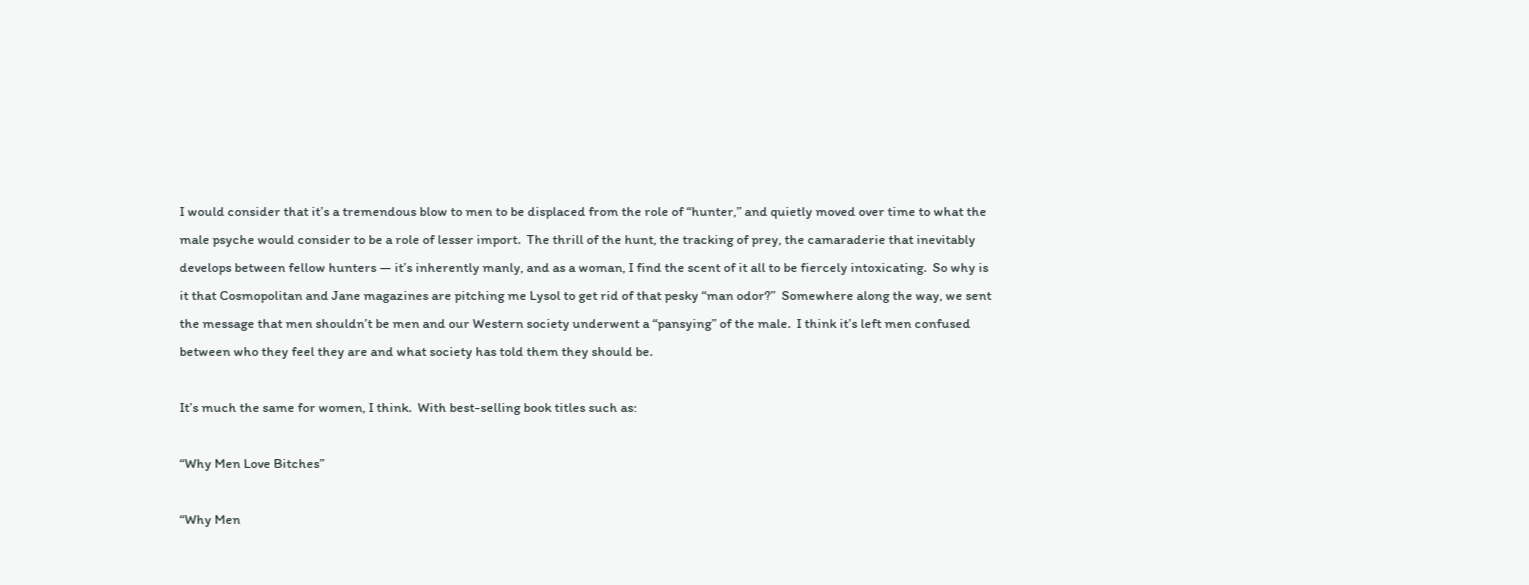I would consider that it’s a tremendous blow to men to be displaced from the role of “hunter,” and quietly moved over time to what the male psyche would consider to be a role of lesser import.  The thrill of the hunt, the tracking of prey, the camaraderie that inevitably develops between fellow hunters — it’s inherently manly, and as a woman, I find the scent of it all to be fiercely intoxicating.  So why is it that Cosmopolitan and Jane magazines are pitching me Lysol to get rid of that pesky “man odor?”  Somewhere along the way, we sent the message that men shouldn’t be men and our Western society underwent a “pansying” of the male.  I think it’s left men confused between who they feel they are and what society has told them they should be.

It’s much the same for women, I think.  With best-selling book titles such as:

“Why Men Love Bitches”

“Why Men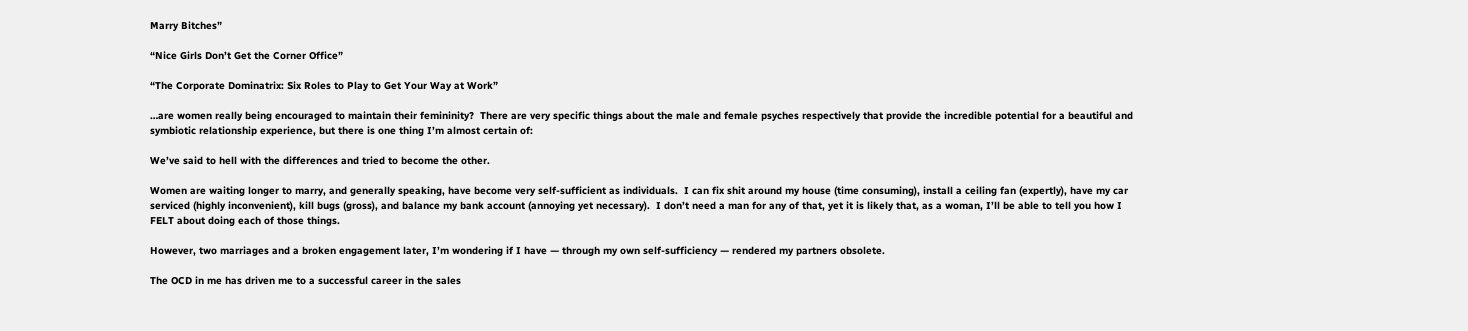Marry Bitches”

“Nice Girls Don’t Get the Corner Office”

“The Corporate Dominatrix: Six Roles to Play to Get Your Way at Work”

…are women really being encouraged to maintain their femininity?  There are very specific things about the male and female psyches respectively that provide the incredible potential for a beautiful and symbiotic relationship experience, but there is one thing I’m almost certain of:

We’ve said to hell with the differences and tried to become the other.

Women are waiting longer to marry, and generally speaking, have become very self-sufficient as individuals.  I can fix shit around my house (time consuming), install a ceiling fan (expertly), have my car serviced (highly inconvenient), kill bugs (gross), and balance my bank account (annoying yet necessary).  I don’t need a man for any of that, yet it is likely that, as a woman, I’ll be able to tell you how I FELT about doing each of those things.

However, two marriages and a broken engagement later, I’m wondering if I have — through my own self-sufficiency — rendered my partners obsolete.

The OCD in me has driven me to a successful career in the sales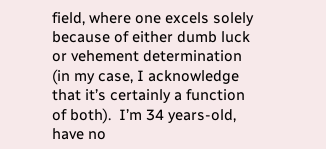field, where one excels solely because of either dumb luck or vehement determination (in my case, I acknowledge that it’s certainly a function of both).  I’m 34 years-old, have no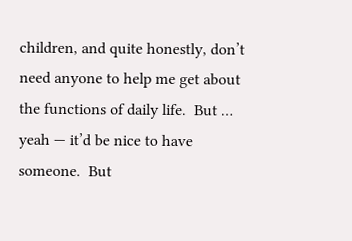children, and quite honestly, don’t need anyone to help me get about the functions of daily life.  But … yeah — it’d be nice to have someone.  But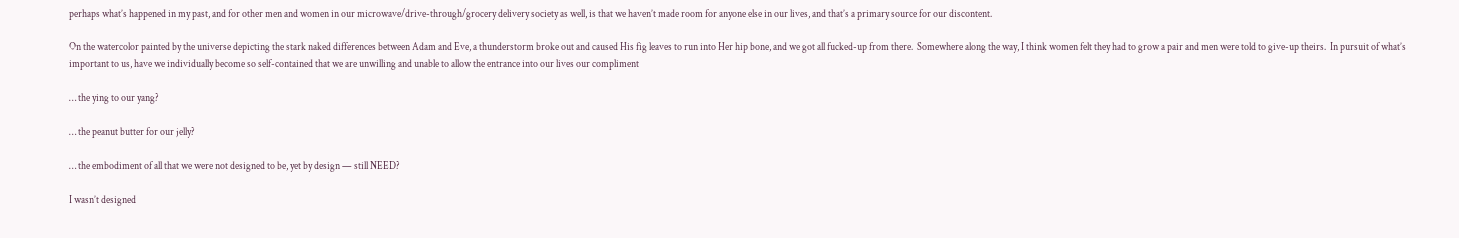perhaps what’s happened in my past, and for other men and women in our microwave/drive-through/grocery delivery society as well, is that we haven’t made room for anyone else in our lives, and that’s a primary source for our discontent.

On the watercolor painted by the universe depicting the stark naked differences between Adam and Eve, a thunderstorm broke out and caused His fig leaves to run into Her hip bone, and we got all fucked-up from there.  Somewhere along the way, I think women felt they had to grow a pair and men were told to give-up theirs.  In pursuit of what’s important to us, have we individually become so self-contained that we are unwilling and unable to allow the entrance into our lives our compliment

… the ying to our yang?

… the peanut butter for our jelly?

… the embodiment of all that we were not designed to be, yet by design — still NEED?

I wasn’t designed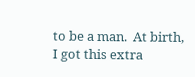to be a man.  At birth, I got this extra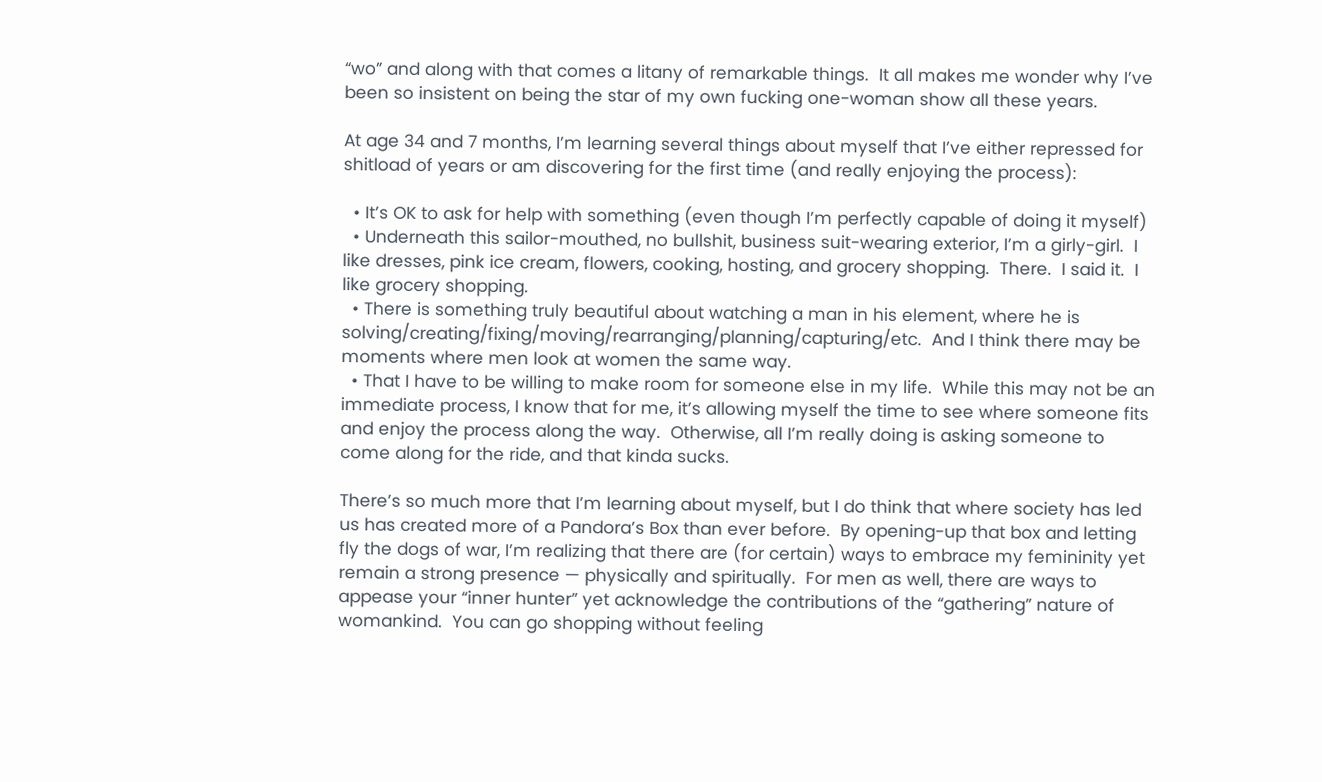“wo” and along with that comes a litany of remarkable things.  It all makes me wonder why I’ve been so insistent on being the star of my own fucking one-woman show all these years.

At age 34 and 7 months, I’m learning several things about myself that I’ve either repressed for shitload of years or am discovering for the first time (and really enjoying the process):

  • It’s OK to ask for help with something (even though I’m perfectly capable of doing it myself)
  • Underneath this sailor-mouthed, no bullshit, business suit-wearing exterior, I’m a girly-girl.  I like dresses, pink ice cream, flowers, cooking, hosting, and grocery shopping.  There.  I said it.  I like grocery shopping.
  • There is something truly beautiful about watching a man in his element, where he is solving/creating/fixing/moving/rearranging/planning/capturing/etc.  And I think there may be moments where men look at women the same way.
  • That I have to be willing to make room for someone else in my life.  While this may not be an immediate process, I know that for me, it’s allowing myself the time to see where someone fits and enjoy the process along the way.  Otherwise, all I’m really doing is asking someone to come along for the ride, and that kinda sucks.

There’s so much more that I’m learning about myself, but I do think that where society has led us has created more of a Pandora’s Box than ever before.  By opening-up that box and letting fly the dogs of war, I’m realizing that there are (for certain) ways to embrace my femininity yet remain a strong presence — physically and spiritually.  For men as well, there are ways to appease your “inner hunter” yet acknowledge the contributions of the “gathering” nature of womankind.  You can go shopping without feeling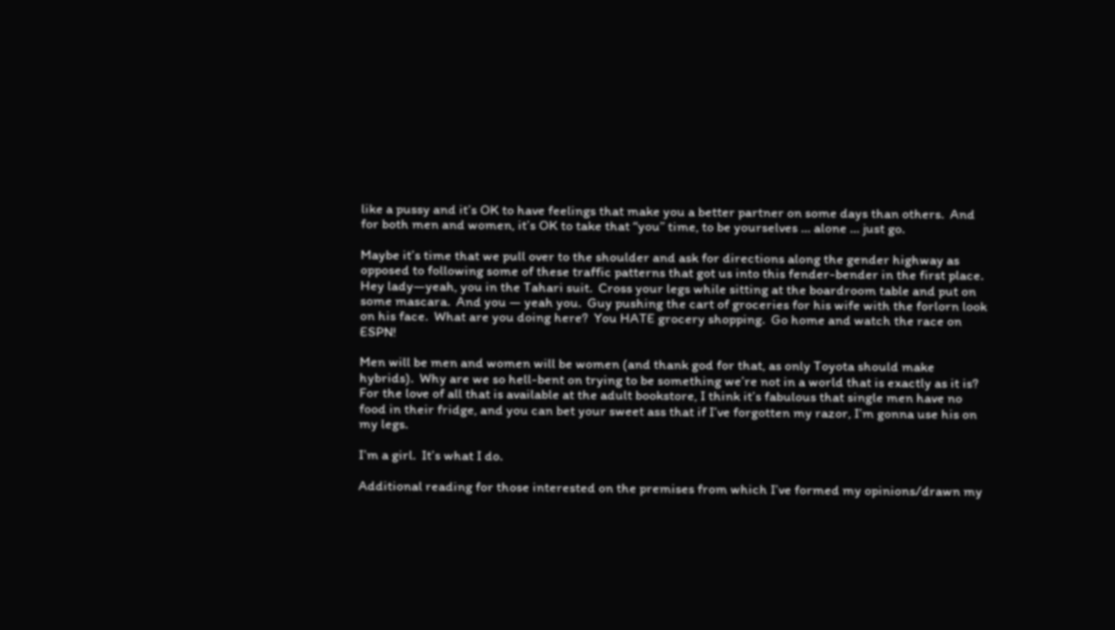like a pussy and it’s OK to have feelings that make you a better partner on some days than others.  And for both men and women, it’s OK to take that “you” time, to be yourselves … alone … just go.

Maybe it’s time that we pull over to the shoulder and ask for directions along the gender highway as opposed to following some of these traffic patterns that got us into this fender-bender in the first place.  Hey lady—yeah, you in the Tahari suit.  Cross your legs while sitting at the boardroom table and put on some mascara.  And you — yeah you.  Guy pushing the cart of groceries for his wife with the forlorn look on his face.  What are you doing here?  You HATE grocery shopping.  Go home and watch the race on ESPN!

Men will be men and women will be women (and thank god for that, as only Toyota should make hybrids).  Why are we so hell-bent on trying to be something we’re not in a world that is exactly as it is?  For the love of all that is available at the adult bookstore, I think it’s fabulous that single men have no food in their fridge, and you can bet your sweet ass that if I’ve forgotten my razor, I’m gonna use his on my legs.

I’m a girl.  It’s what I do.

Additional reading for those interested on the premises from which I’ve formed my opinions/drawn my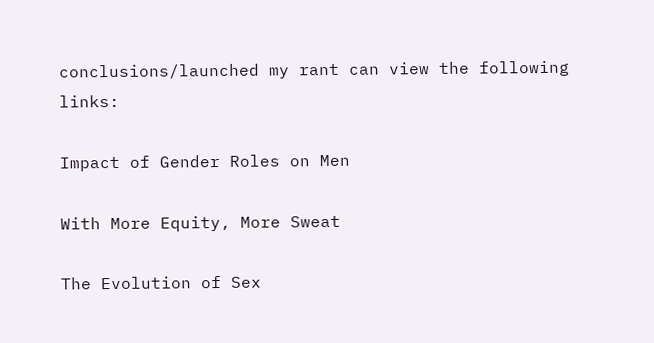conclusions/launched my rant can view the following links:

Impact of Gender Roles on Men

With More Equity, More Sweat

The Evolution of Sex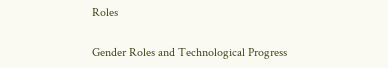Roles

Gender Roles and Technological Progress